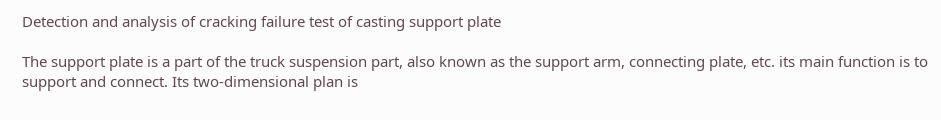Detection and analysis of cracking failure test of casting support plate

The support plate is a part of the truck suspension part, also known as the support arm, connecting plate, etc. its main function is to support and connect. Its two-dimensional plan is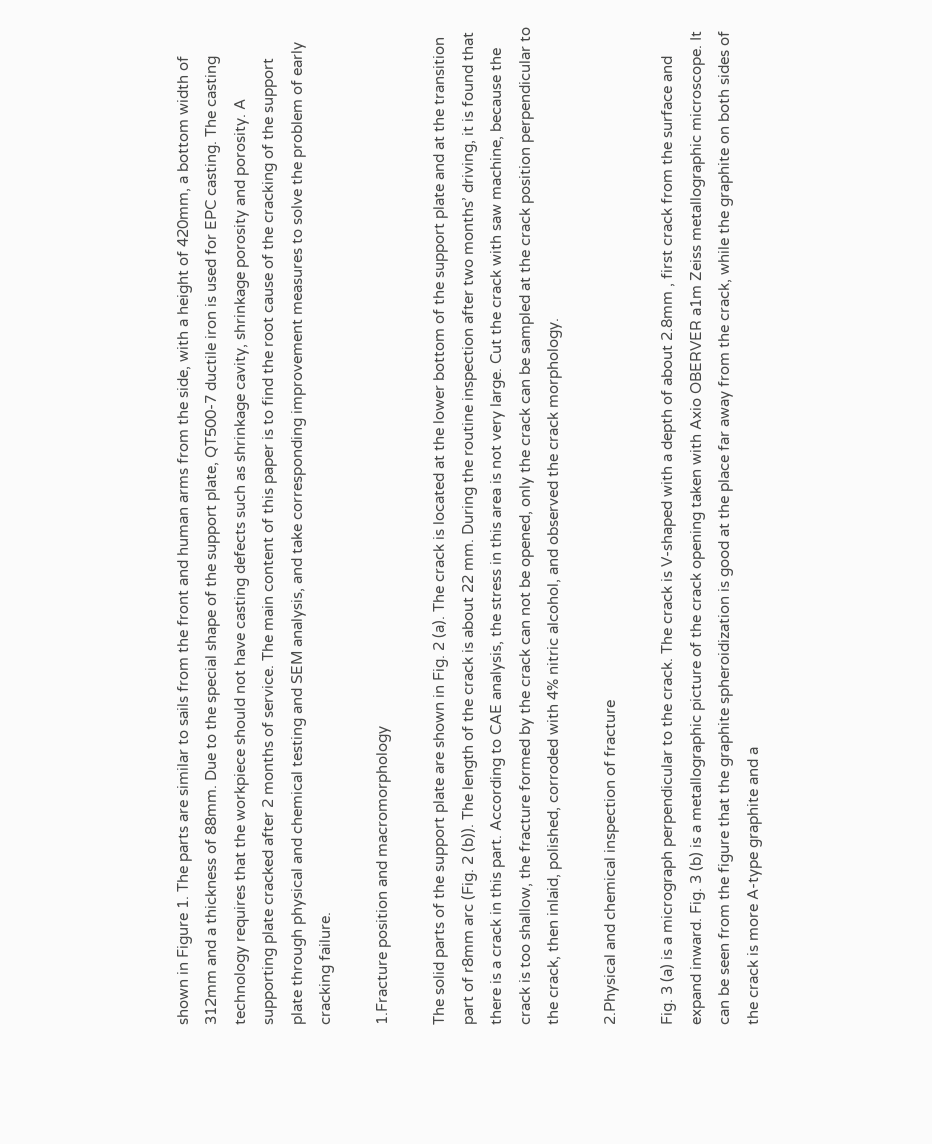shown in Figure 1. The parts are similar to sails from the front and human arms from the side, with a height of 420mm, a bottom width of 312mm and a thickness of 88mm. Due to the special shape of the support plate, QT500-7 ductile iron is used for EPC casting. The casting technology requires that the workpiece should not have casting defects such as shrinkage cavity, shrinkage porosity and porosity. A supporting plate cracked after 2 months of service. The main content of this paper is to find the root cause of the cracking of the support plate through physical and chemical testing and SEM analysis, and take corresponding improvement measures to solve the problem of early cracking failure.

1.Fracture position and macromorphology

The solid parts of the support plate are shown in Fig. 2 (a). The crack is located at the lower bottom of the support plate and at the transition part of r8mm arc (Fig. 2 (b)). The length of the crack is about 22 mm. During the routine inspection after two months’ driving, it is found that there is a crack in this part. According to CAE analysis, the stress in this area is not very large. Cut the crack with saw machine, because the crack is too shallow, the fracture formed by the crack can not be opened, only the crack can be sampled at the crack position perpendicular to the crack, then inlaid, polished, corroded with 4% nitric alcohol, and observed the crack morphology.

2.Physical and chemical inspection of fracture

Fig. 3 (a) is a micrograph perpendicular to the crack. The crack is V-shaped with a depth of about 2.8mm , first crack from the surface and expand inward. Fig. 3 (b) is a metallographic picture of the crack opening taken with Axio OBERVER a1m Zeiss metallographic microscope. It can be seen from the figure that the graphite spheroidization is good at the place far away from the crack, while the graphite on both sides of the crack is more A-type graphite and a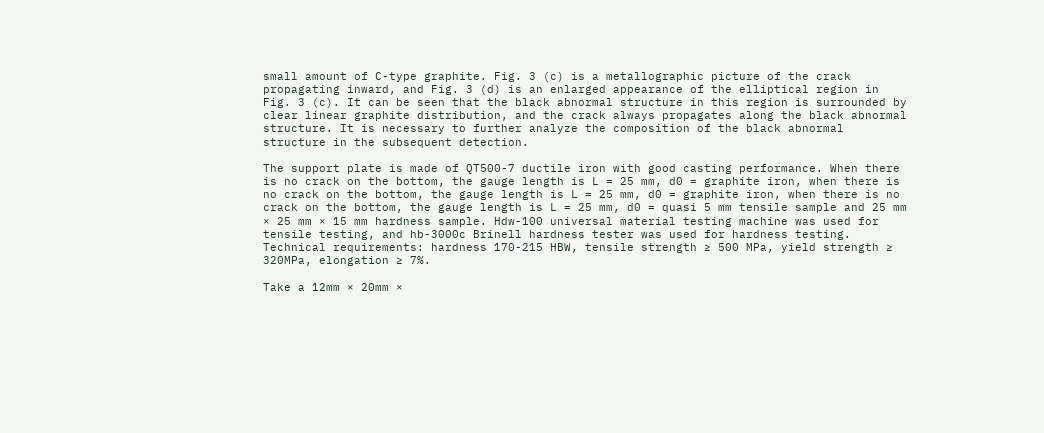small amount of C-type graphite. Fig. 3 (c) is a metallographic picture of the crack propagating inward, and Fig. 3 (d) is an enlarged appearance of the elliptical region in Fig. 3 (c). It can be seen that the black abnormal structure in this region is surrounded by clear linear graphite distribution, and the crack always propagates along the black abnormal structure. It is necessary to further analyze the composition of the black abnormal structure in the subsequent detection.

The support plate is made of QT500-7 ductile iron with good casting performance. When there is no crack on the bottom, the gauge length is L = 25 mm, d0 = graphite iron, when there is no crack on the bottom, the gauge length is L = 25 mm, d0 = graphite iron, when there is no crack on the bottom, the gauge length is L = 25 mm, d0 = quasi 5 mm tensile sample and 25 mm × 25 mm × 15 mm hardness sample. Hdw-100 universal material testing machine was used for tensile testing, and hb-3000c Brinell hardness tester was used for hardness testing. Technical requirements: hardness 170-215 HBW, tensile strength ≥ 500 MPa, yield strength ≥ 320MPa, elongation ≥ 7%.

Take a 12mm × 20mm ×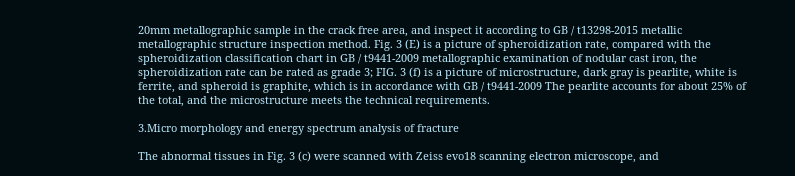20mm metallographic sample in the crack free area, and inspect it according to GB / t13298-2015 metallic metallographic structure inspection method. Fig. 3 (E) is a picture of spheroidization rate, compared with the spheroidization classification chart in GB / t9441-2009 metallographic examination of nodular cast iron, the spheroidization rate can be rated as grade 3; FIG. 3 (f) is a picture of microstructure, dark gray is pearlite, white is ferrite, and spheroid is graphite, which is in accordance with GB / t9441-2009 The pearlite accounts for about 25% of the total, and the microstructure meets the technical requirements.

3.Micro morphology and energy spectrum analysis of fracture

The abnormal tissues in Fig. 3 (c) were scanned with Zeiss evo18 scanning electron microscope, and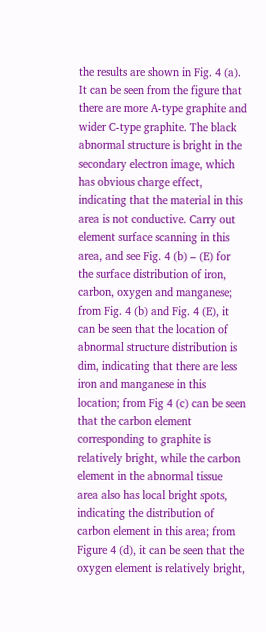the results are shown in Fig. 4 (a). It can be seen from the figure that there are more A-type graphite and wider C-type graphite. The black abnormal structure is bright in the secondary electron image, which has obvious charge effect, indicating that the material in this area is not conductive. Carry out element surface scanning in this area, and see Fig. 4 (b) – (E) for the surface distribution of iron, carbon, oxygen and manganese; from Fig. 4 (b) and Fig. 4 (E), it can be seen that the location of abnormal structure distribution is dim, indicating that there are less iron and manganese in this location; from Fig 4 (c) can be seen that the carbon element corresponding to graphite is relatively bright, while the carbon element in the abnormal tissue area also has local bright spots, indicating the distribution of carbon element in this area; from Figure 4 (d), it can be seen that the oxygen element is relatively bright,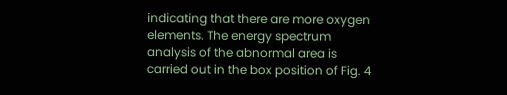indicating that there are more oxygen elements. The energy spectrum analysis of the abnormal area is carried out in the box position of Fig. 4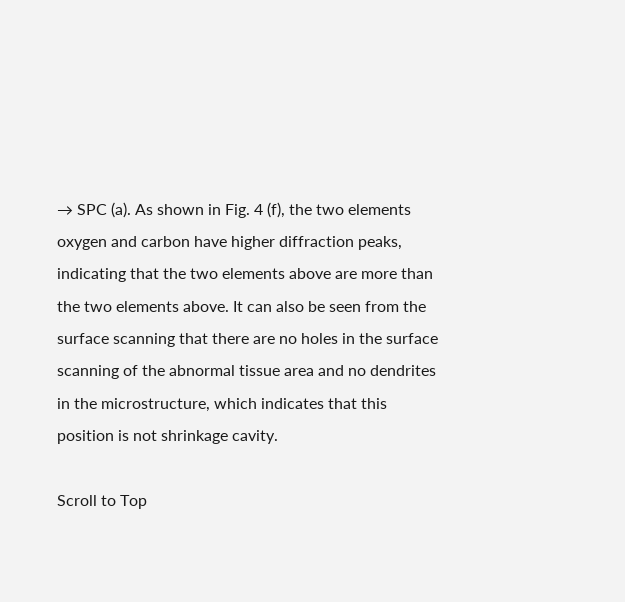→ SPC (a). As shown in Fig. 4 (f), the two elements oxygen and carbon have higher diffraction peaks, indicating that the two elements above are more than the two elements above. It can also be seen from the surface scanning that there are no holes in the surface scanning of the abnormal tissue area and no dendrites in the microstructure, which indicates that this position is not shrinkage cavity.

Scroll to Top